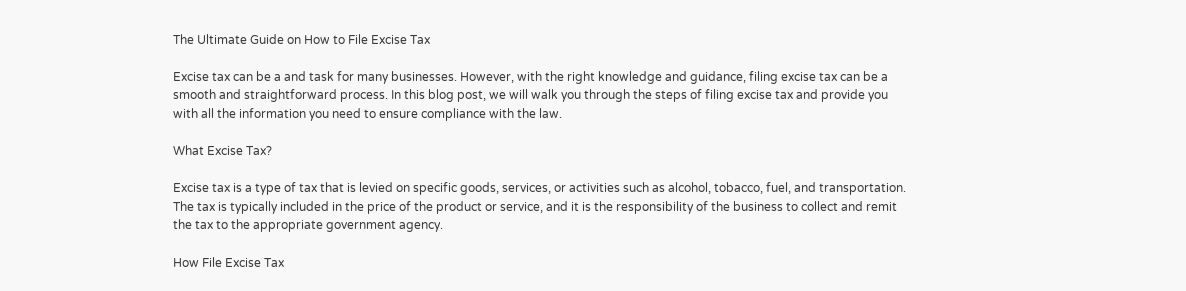The Ultimate Guide on How to File Excise Tax

Excise tax can be a and task for many businesses. However, with the right knowledge and guidance, filing excise tax can be a smooth and straightforward process. In this blog post, we will walk you through the steps of filing excise tax and provide you with all the information you need to ensure compliance with the law.

What Excise Tax?

Excise tax is a type of tax that is levied on specific goods, services, or activities such as alcohol, tobacco, fuel, and transportation. The tax is typically included in the price of the product or service, and it is the responsibility of the business to collect and remit the tax to the appropriate government agency.

How File Excise Tax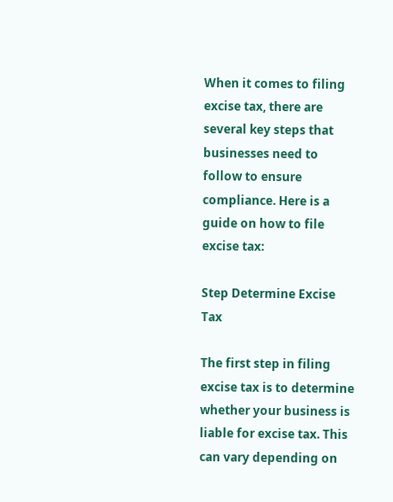When it comes to filing excise tax, there are several key steps that businesses need to follow to ensure compliance. Here is a guide on how to file excise tax:

Step Determine Excise Tax

The first step in filing excise tax is to determine whether your business is liable for excise tax. This can vary depending on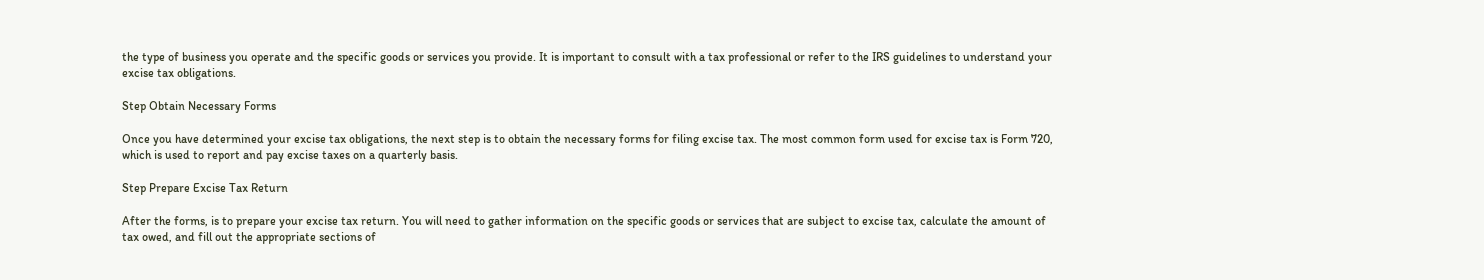the type of business you operate and the specific goods or services you provide. It is important to consult with a tax professional or refer to the IRS guidelines to understand your excise tax obligations.

Step Obtain Necessary Forms

Once you have determined your excise tax obligations, the next step is to obtain the necessary forms for filing excise tax. The most common form used for excise tax is Form 720, which is used to report and pay excise taxes on a quarterly basis.

Step Prepare Excise Tax Return

After the forms, is to prepare your excise tax return. You will need to gather information on the specific goods or services that are subject to excise tax, calculate the amount of tax owed, and fill out the appropriate sections of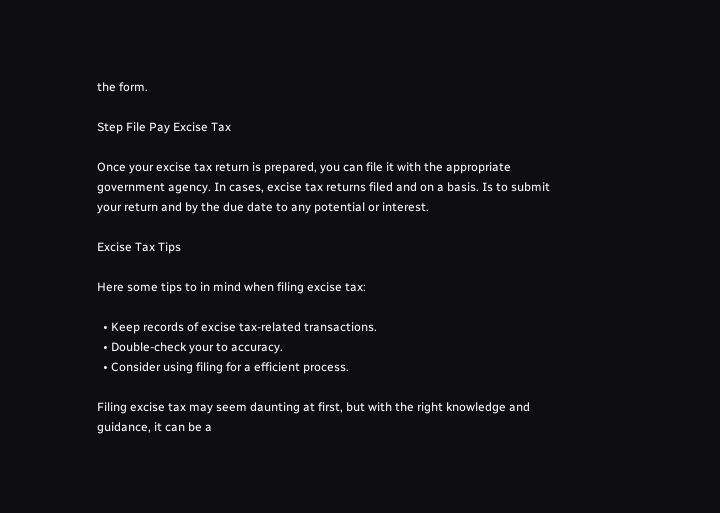the form.

Step File Pay Excise Tax

Once your excise tax return is prepared, you can file it with the appropriate government agency. In cases, excise tax returns filed and on a basis. Is to submit your return and by the due date to any potential or interest.

Excise Tax Tips

Here some tips to in mind when filing excise tax:

  • Keep records of excise tax-related transactions.
  • Double-check your to accuracy.
  • Consider using filing for a efficient process.

Filing excise tax may seem daunting at first, but with the right knowledge and guidance, it can be a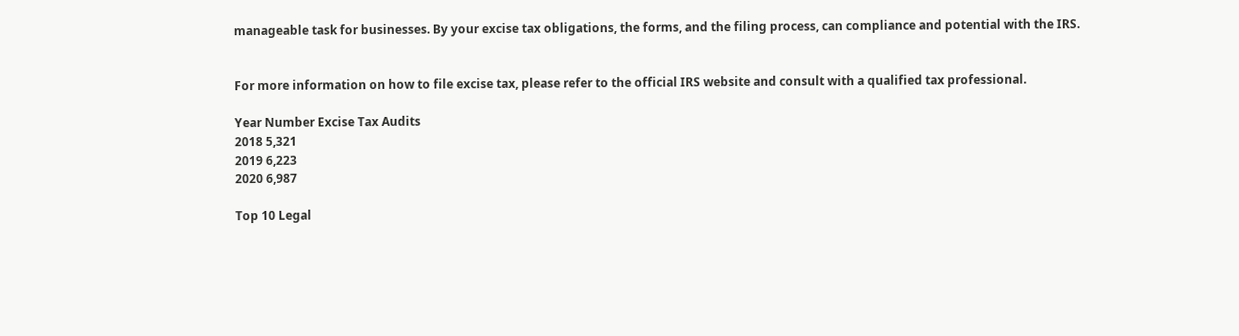manageable task for businesses. By your excise tax obligations, the forms, and the filing process, can compliance and potential with the IRS.


For more information on how to file excise tax, please refer to the official IRS website and consult with a qualified tax professional.

Year Number Excise Tax Audits
2018 5,321
2019 6,223
2020 6,987

Top 10 Legal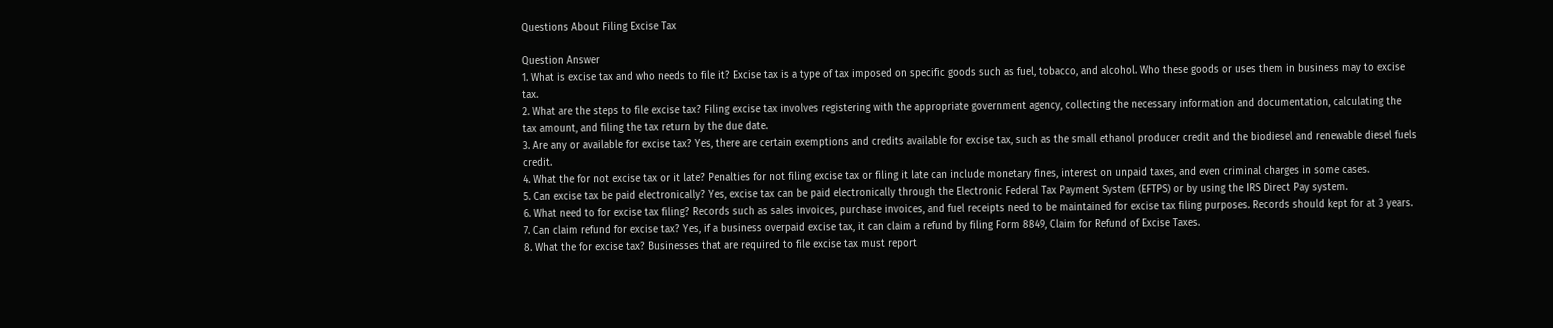Questions About Filing Excise Tax

Question Answer
1. What is excise tax and who needs to file it? Excise tax is a type of tax imposed on specific goods such as fuel, tobacco, and alcohol. Who these goods or uses them in business may to excise tax.
2. What are the steps to file excise tax? Filing excise tax involves registering with the appropriate government agency, collecting the necessary information and documentation, calculating the tax amount, and filing the tax return by the due date.
3. Are any or available for excise tax? Yes, there are certain exemptions and credits available for excise tax, such as the small ethanol producer credit and the biodiesel and renewable diesel fuels credit.
4. What the for not excise tax or it late? Penalties for not filing excise tax or filing it late can include monetary fines, interest on unpaid taxes, and even criminal charges in some cases.
5. Can excise tax be paid electronically? Yes, excise tax can be paid electronically through the Electronic Federal Tax Payment System (EFTPS) or by using the IRS Direct Pay system.
6. What need to for excise tax filing? Records such as sales invoices, purchase invoices, and fuel receipts need to be maintained for excise tax filing purposes. Records should kept for at 3 years.
7. Can claim refund for excise tax? Yes, if a business overpaid excise tax, it can claim a refund by filing Form 8849, Claim for Refund of Excise Taxes.
8. What the for excise tax? Businesses that are required to file excise tax must report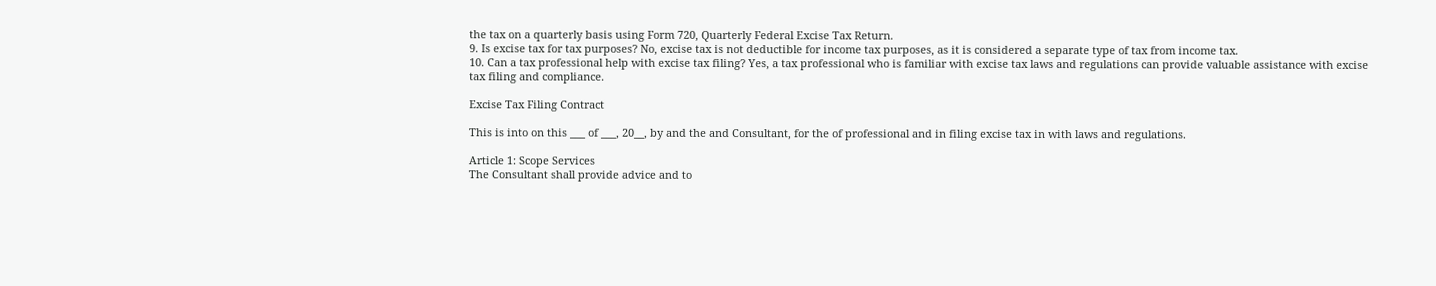the tax on a quarterly basis using Form 720, Quarterly Federal Excise Tax Return.
9. Is excise tax for tax purposes? No, excise tax is not deductible for income tax purposes, as it is considered a separate type of tax from income tax.
10. Can a tax professional help with excise tax filing? Yes, a tax professional who is familiar with excise tax laws and regulations can provide valuable assistance with excise tax filing and compliance.

Excise Tax Filing Contract

This is into on this ___ of ___, 20__, by and the and Consultant, for the of professional and in filing excise tax in with laws and regulations.

Article 1: Scope Services
The Consultant shall provide advice and to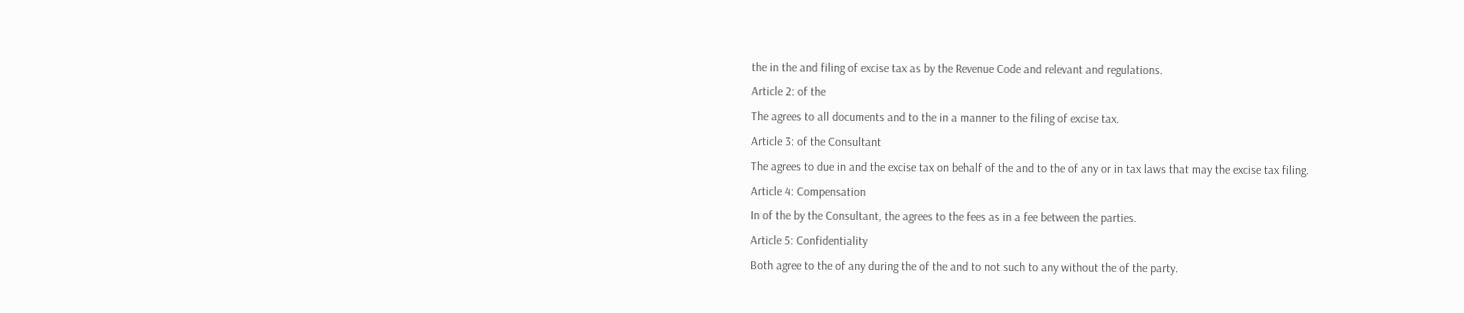the in the and filing of excise tax as by the Revenue Code and relevant and regulations.
Article 2: of the
The agrees to all documents and to the in a manner to the filing of excise tax.
Article 3: of the Consultant
The agrees to due in and the excise tax on behalf of the and to the of any or in tax laws that may the excise tax filing.
Article 4: Compensation
In of the by the Consultant, the agrees to the fees as in a fee between the parties.
Article 5: Confidentiality
Both agree to the of any during the of the and to not such to any without the of the party.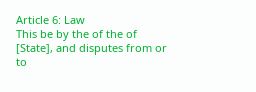Article 6: Law
This be by the of the of [State], and disputes from or to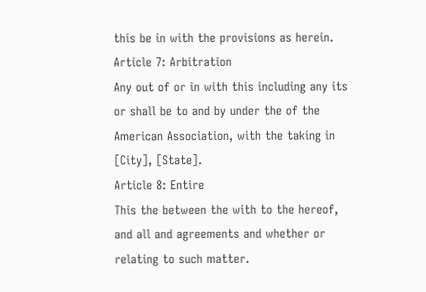this be in with the provisions as herein.
Article 7: Arbitration
Any out of or in with this including any its or shall be to and by under the of the American Association, with the taking in [City], [State].
Article 8: Entire
This the between the with to the hereof, and all and agreements and whether or relating to such matter.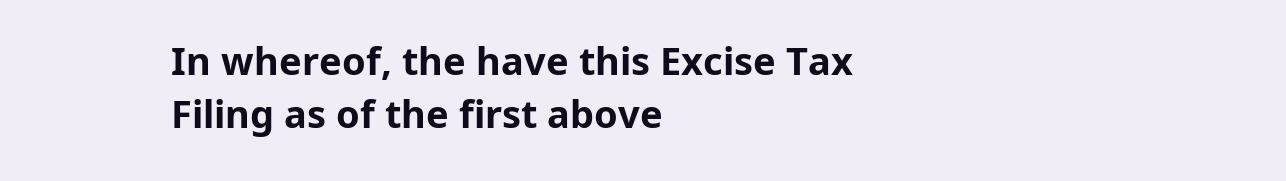In whereof, the have this Excise Tax Filing as of the first above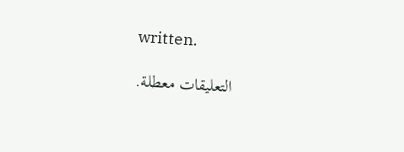written.

التعليقات معطلة.